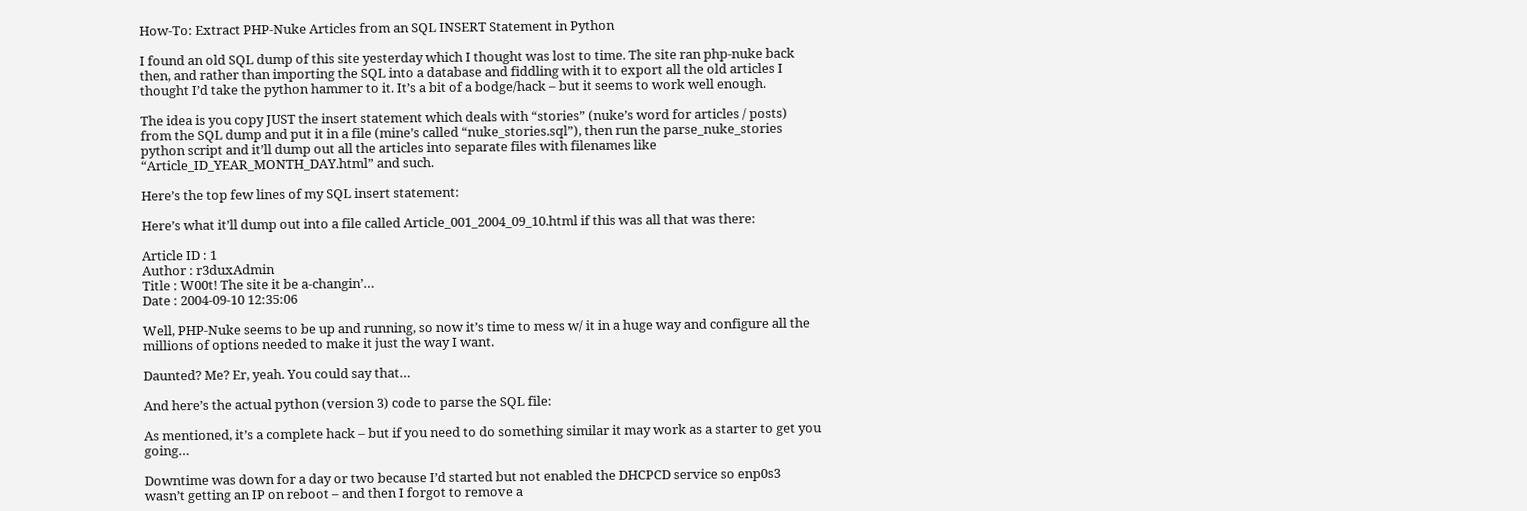How-To: Extract PHP-Nuke Articles from an SQL INSERT Statement in Python

I found an old SQL dump of this site yesterday which I thought was lost to time. The site ran php-nuke back then, and rather than importing the SQL into a database and fiddling with it to export all the old articles I thought I’d take the python hammer to it. It’s a bit of a bodge/hack – but it seems to work well enough.

The idea is you copy JUST the insert statement which deals with “stories” (nuke’s word for articles / posts) from the SQL dump and put it in a file (mine’s called “nuke_stories.sql”), then run the parse_nuke_stories python script and it’ll dump out all the articles into separate files with filenames like “Article_ID_YEAR_MONTH_DAY.html” and such.

Here’s the top few lines of my SQL insert statement:

Here’s what it’ll dump out into a file called Article_001_2004_09_10.html if this was all that was there:

Article ID : 1
Author : r3duxAdmin
Title : W00t! The site it be a-changin’…
Date : 2004-09-10 12:35:06

Well, PHP-Nuke seems to be up and running, so now it’s time to mess w/ it in a huge way and configure all the millions of options needed to make it just the way I want.

Daunted? Me? Er, yeah. You could say that…

And here’s the actual python (version 3) code to parse the SQL file:

As mentioned, it’s a complete hack – but if you need to do something similar it may work as a starter to get you going…

Downtime was down for a day or two because I’d started but not enabled the DHCPCD service so enp0s3 wasn’t getting an IP on reboot – and then I forgot to remove a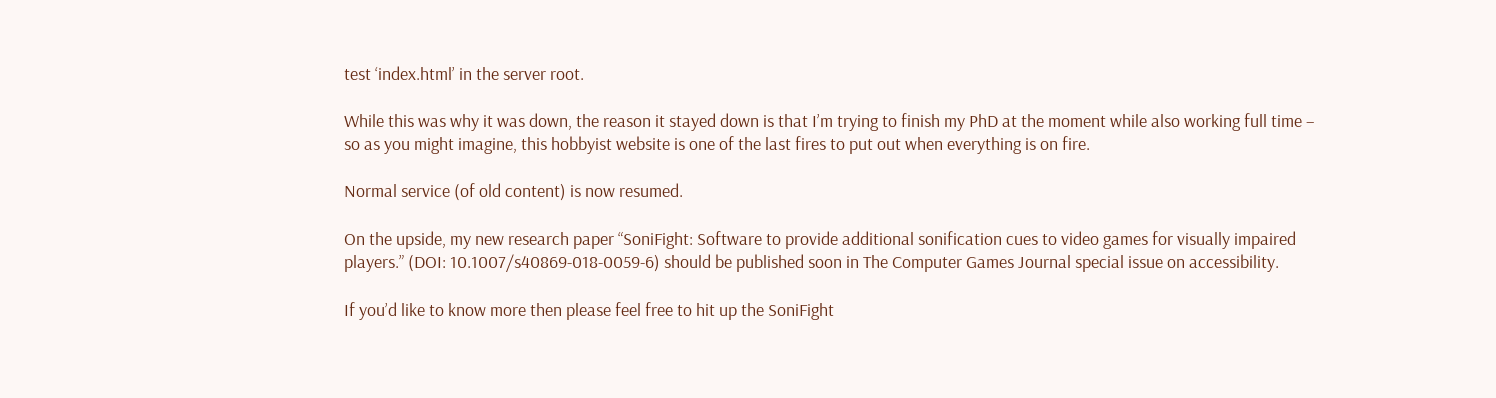test ‘index.html’ in the server root.

While this was why it was down, the reason it stayed down is that I’m trying to finish my PhD at the moment while also working full time – so as you might imagine, this hobbyist website is one of the last fires to put out when everything is on fire.

Normal service (of old content) is now resumed.

On the upside, my new research paper “SoniFight: Software to provide additional sonification cues to video games for visually impaired players.” (DOI: 10.1007/s40869-018-0059-6) should be published soon in The Computer Games Journal special issue on accessibility.

If you’d like to know more then please feel free to hit up the SoniFight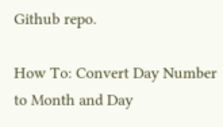Github repo.

How To: Convert Day Number to Month and Day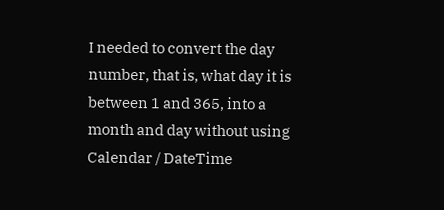I needed to convert the day number, that is, what day it is between 1 and 365, into a month and day without using Calendar / DateTime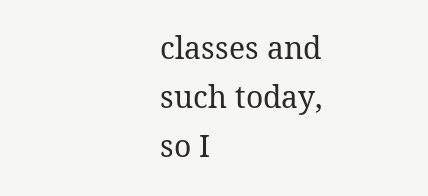classes and such today, so I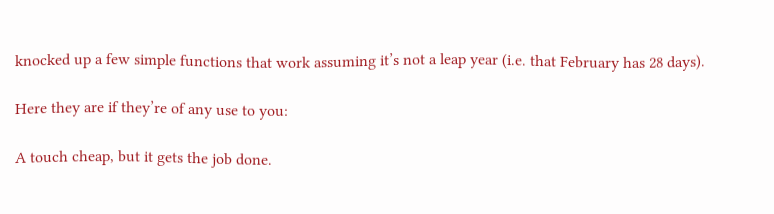knocked up a few simple functions that work assuming it’s not a leap year (i.e. that February has 28 days).

Here they are if they’re of any use to you:

A touch cheap, but it gets the job done.